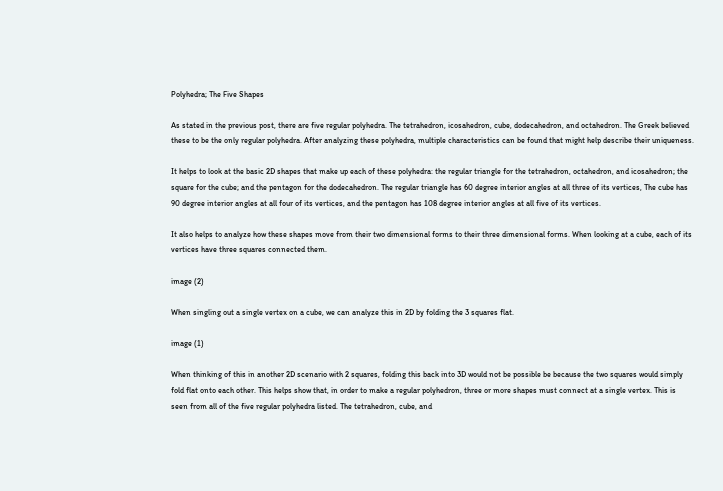Polyhedra; The Five Shapes

As stated in the previous post, there are five regular polyhedra. The tetrahedron, icosahedron, cube, dodecahedron, and octahedron. The Greek believed these to be the only regular polyhedra. After analyzing these polyhedra, multiple characteristics can be found that might help describe their uniqueness.

It helps to look at the basic 2D shapes that make up each of these polyhedra: the regular triangle for the tetrahedron, octahedron, and icosahedron; the square for the cube; and the pentagon for the dodecahedron. The regular triangle has 60 degree interior angles at all three of its vertices, The cube has 90 degree interior angles at all four of its vertices, and the pentagon has 108 degree interior angles at all five of its vertices.

It also helps to analyze how these shapes move from their two dimensional forms to their three dimensional forms. When looking at a cube, each of its vertices have three squares connected them.

image (2)

When singling out a single vertex on a cube, we can analyze this in 2D by folding the 3 squares flat.

image (1)

When thinking of this in another 2D scenario with 2 squares, folding this back into 3D would not be possible be because the two squares would simply fold flat onto each other. This helps show that, in order to make a regular polyhedron, three or more shapes must connect at a single vertex. This is seen from all of the five regular polyhedra listed. The tetrahedron, cube, and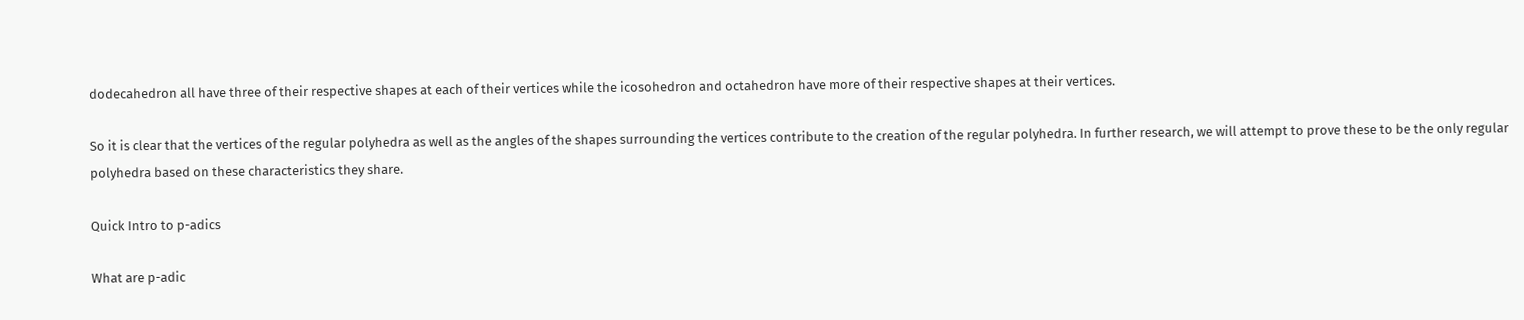dodecahedron all have three of their respective shapes at each of their vertices while the icosohedron and octahedron have more of their respective shapes at their vertices.

So it is clear that the vertices of the regular polyhedra as well as the angles of the shapes surrounding the vertices contribute to the creation of the regular polyhedra. In further research, we will attempt to prove these to be the only regular polyhedra based on these characteristics they share.

Quick Intro to p-adics

What are p-adic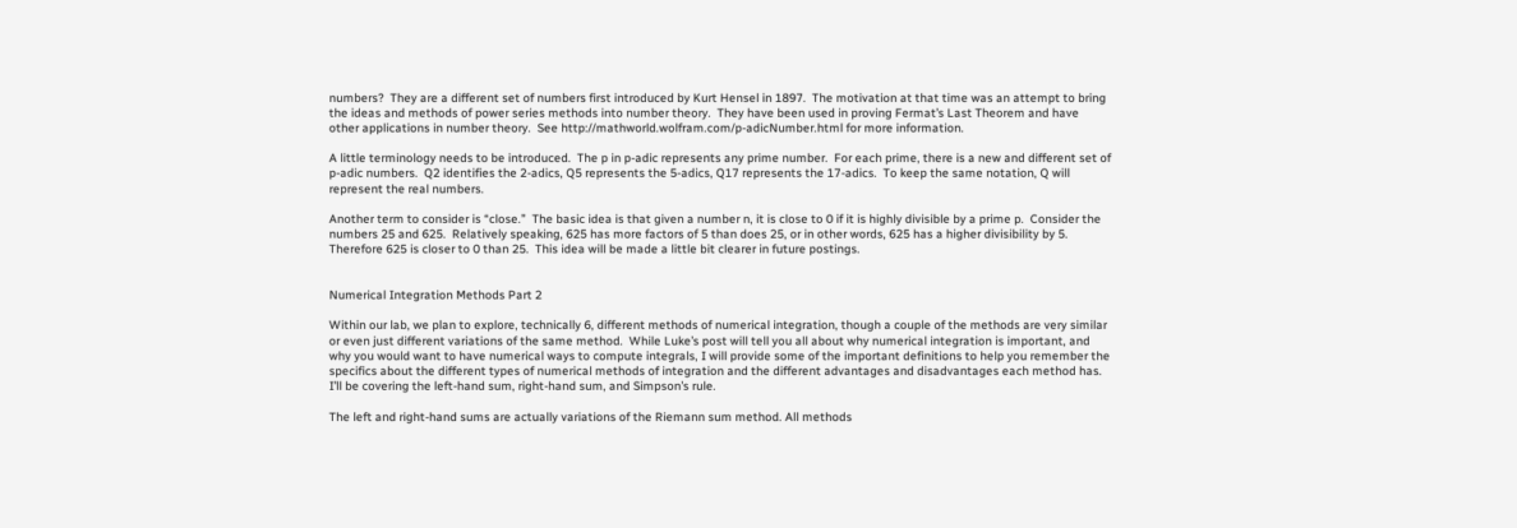numbers?  They are a different set of numbers first introduced by Kurt Hensel in 1897.  The motivation at that time was an attempt to bring the ideas and methods of power series methods into number theory.  They have been used in proving Fermat’s Last Theorem and have other applications in number theory.  See http://mathworld.wolfram.com/p-adicNumber.html for more information.

A little terminology needs to be introduced.  The p in p-adic represents any prime number.  For each prime, there is a new and different set of p-adic numbers.  Q2 identifies the 2-adics, Q5 represents the 5-adics, Q17 represents the 17-adics.  To keep the same notation, Q will represent the real numbers.

Another term to consider is “close.”  The basic idea is that given a number n, it is close to 0 if it is highly divisible by a prime p.  Consider the numbers 25 and 625.  Relatively speaking, 625 has more factors of 5 than does 25, or in other words, 625 has a higher divisibility by 5.  Therefore 625 is closer to 0 than 25.  This idea will be made a little bit clearer in future postings.


Numerical Integration Methods Part 2

Within our lab, we plan to explore, technically 6, different methods of numerical integration, though a couple of the methods are very similar or even just different variations of the same method.  While Luke’s post will tell you all about why numerical integration is important, and why you would want to have numerical ways to compute integrals, I will provide some of the important definitions to help you remember the specifics about the different types of numerical methods of integration and the different advantages and disadvantages each method has. I’ll be covering the left-hand sum, right-hand sum, and Simpson’s rule.

The left and right-hand sums are actually variations of the Riemann sum method. All methods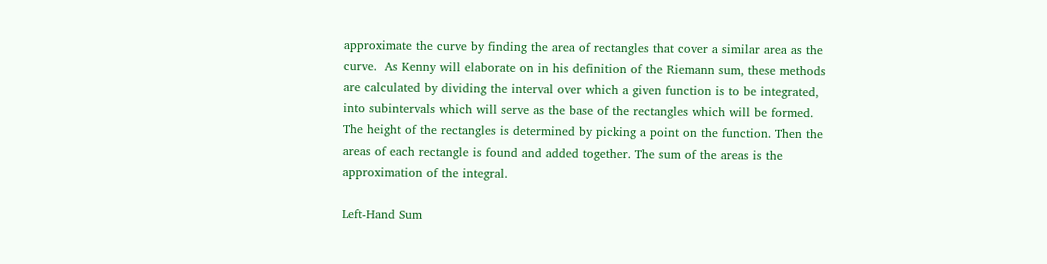approximate the curve by finding the area of rectangles that cover a similar area as the curve.  As Kenny will elaborate on in his definition of the Riemann sum, these methods are calculated by dividing the interval over which a given function is to be integrated, into subintervals which will serve as the base of the rectangles which will be formed. The height of the rectangles is determined by picking a point on the function. Then the areas of each rectangle is found and added together. The sum of the areas is the approximation of the integral.

Left-Hand Sum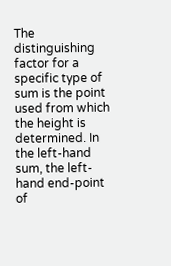The distinguishing factor for a specific type of sum is the point used from which the height is determined. In the left-hand sum, the left-hand end-point of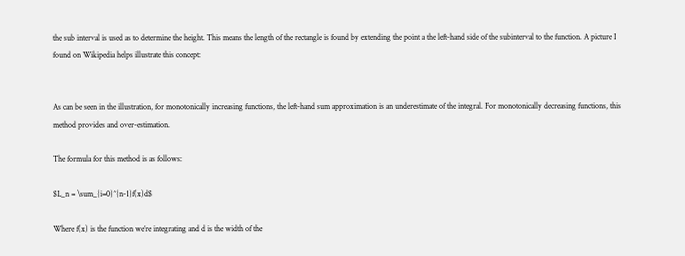the sub interval is used as to determine the height. This means the length of the rectangle is found by extending the point a the left-hand side of the subinterval to the function. A picture I found on Wikipedia helps illustrate this concept:


As can be seen in the illustration, for monotonically increasing functions, the left-hand sum approximation is an underestimate of the integral. For monotonically decreasing functions, this method provides and over-estimation.

The formula for this method is as follows:

$L_n = \sum_{i=0}^{n-1}f(x)d$

Where f(x) is the function we’re integrating and d is the width of the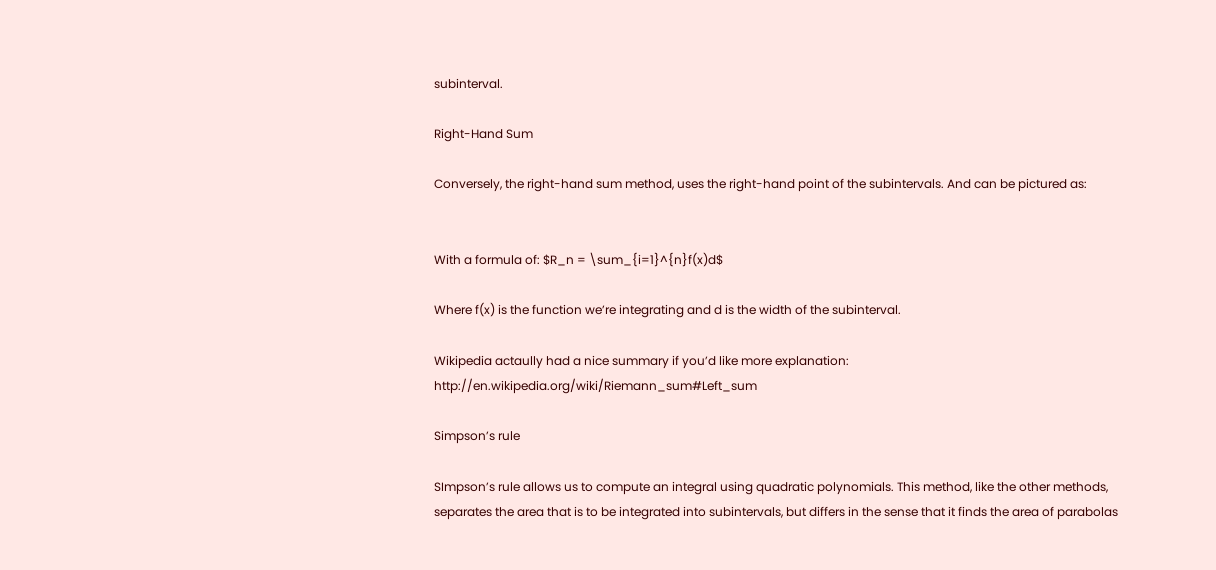subinterval.

Right-Hand Sum

Conversely, the right-hand sum method, uses the right-hand point of the subintervals. And can be pictured as:


With a formula of: $R_n = \sum_{i=1}^{n}f(x)d$

Where f(x) is the function we’re integrating and d is the width of the subinterval.

Wikipedia actaully had a nice summary if you’d like more explanation: http://en.wikipedia.org/wiki/Riemann_sum#Left_sum

Simpson’s rule

SImpson’s rule allows us to compute an integral using quadratic polynomials. This method, like the other methods, separates the area that is to be integrated into subintervals, but differs in the sense that it finds the area of parabolas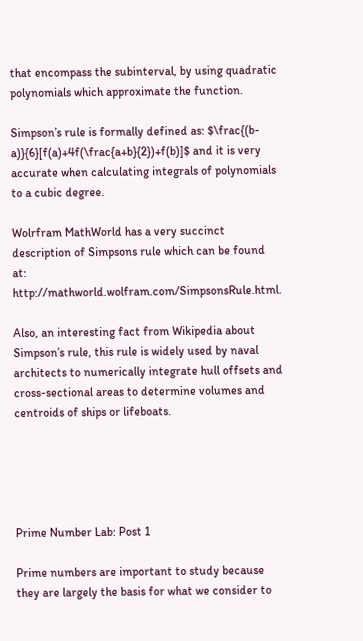that encompass the subinterval, by using quadratic polynomials which approximate the function.

Simpson’s rule is formally defined as: $\frac{(b-a)}{6}[f(a)+4f(\frac{a+b}{2})+f(b)]$ and it is very accurate when calculating integrals of polynomials to a cubic degree.

Wolrfram MathWorld has a very succinct description of Simpsons rule which can be found at: http://mathworld.wolfram.com/SimpsonsRule.html.

Also, an interesting fact from Wikipedia about Simpson’s rule, this rule is widely used by naval architects to numerically integrate hull offsets and cross-sectional areas to determine volumes and centroids of ships or lifeboats.





Prime Number Lab: Post 1

Prime numbers are important to study because they are largely the basis for what we consider to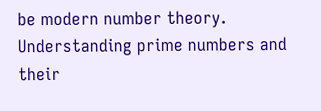be modern number theory. Understanding prime numbers and their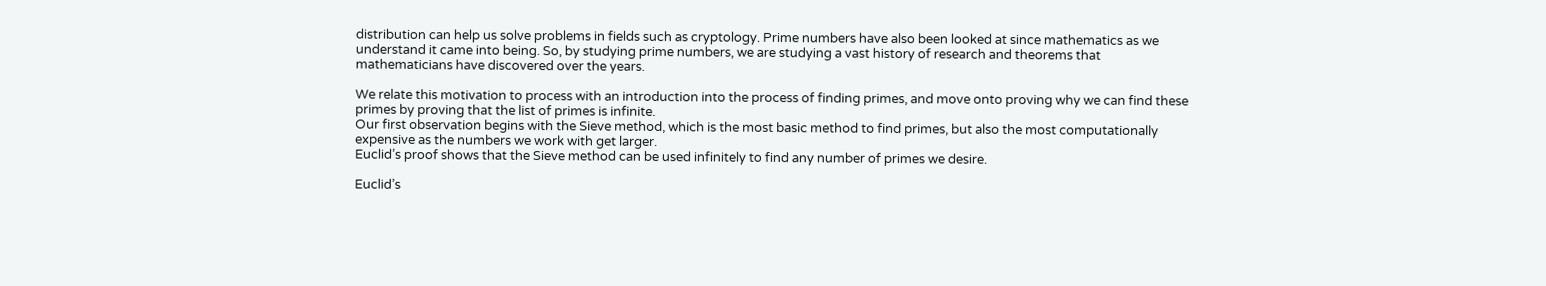distribution can help us solve problems in fields such as cryptology. Prime numbers have also been looked at since mathematics as we understand it came into being. So, by studying prime numbers, we are studying a vast history of research and theorems that mathematicians have discovered over the years.

We relate this motivation to process with an introduction into the process of finding primes, and move onto proving why we can find these primes by proving that the list of primes is infinite.
Our first observation begins with the Sieve method, which is the most basic method to find primes, but also the most computationally expensive as the numbers we work with get larger.
Euclid’s proof shows that the Sieve method can be used infinitely to find any number of primes we desire.

Euclid’s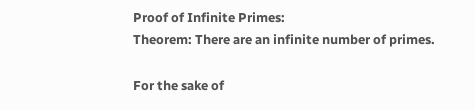Proof of Infinite Primes:
Theorem: There are an infinite number of primes.

For the sake of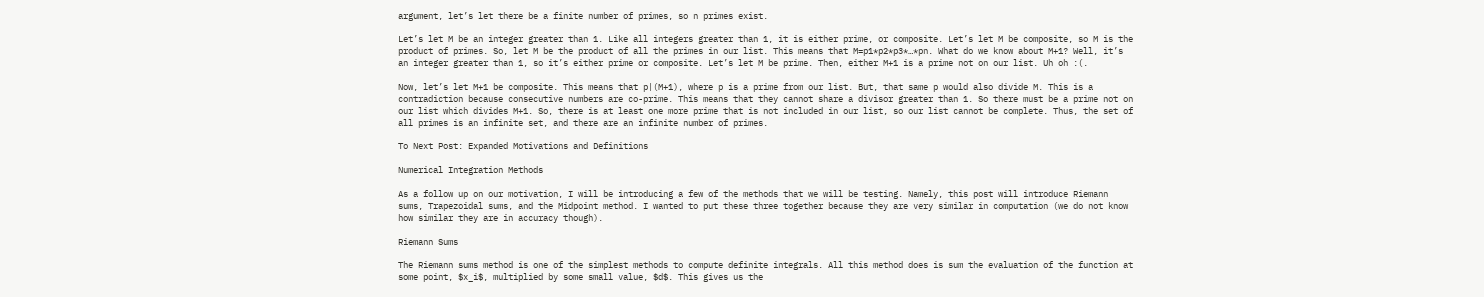argument, let’s let there be a finite number of primes, so n primes exist.

Let’s let M be an integer greater than 1. Like all integers greater than 1, it is either prime, or composite. Let’s let M be composite, so M is the product of primes. So, let M be the product of all the primes in our list. This means that M=p1*p2*p3*…*pn. What do we know about M+1? Well, it’s an integer greater than 1, so it’s either prime or composite. Let’s let M be prime. Then, either M+1 is a prime not on our list. Uh oh :(.

Now, let’s let M+1 be composite. This means that p|(M+1), where p is a prime from our list. But, that same p would also divide M. This is a contradiction because consecutive numbers are co-prime. This means that they cannot share a divisor greater than 1. So there must be a prime not on our list which divides M+1. So, there is at least one more prime that is not included in our list, so our list cannot be complete. Thus, the set of all primes is an infinite set, and there are an infinite number of primes.

To Next Post: Expanded Motivations and Definitions

Numerical Integration Methods

As a follow up on our motivation, I will be introducing a few of the methods that we will be testing. Namely, this post will introduce Riemann sums, Trapezoidal sums, and the Midpoint method. I wanted to put these three together because they are very similar in computation (we do not know how similar they are in accuracy though).

Riemann Sums

The Riemann sums method is one of the simplest methods to compute definite integrals. All this method does is sum the evaluation of the function at some point, $x_i$, multiplied by some small value, $d$. This gives us the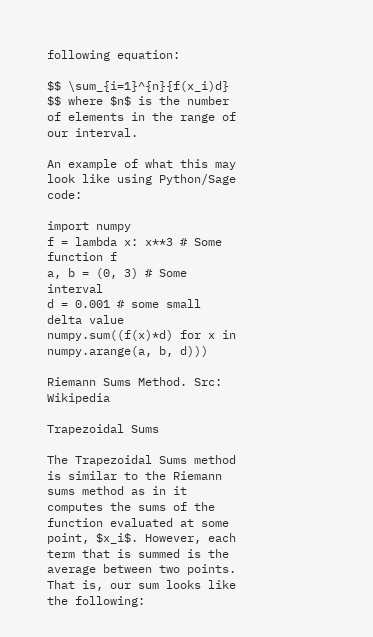following equation:

$$ \sum_{i=1}^{n}{f(x_i)d} $$ where $n$ is the number of elements in the range of our interval.

An example of what this may look like using Python/Sage code:

import numpy
f = lambda x: x**3 # Some function f
a, b = (0, 3) # Some interval
d = 0.001 # some small delta value
numpy.sum((f(x)*d) for x in numpy.arange(a, b, d)))

Riemann Sums Method. Src: Wikipedia

Trapezoidal Sums

The Trapezoidal Sums method is similar to the Riemann sums method as in it computes the sums of the function evaluated at some point, $x_i$. However, each term that is summed is the average between two points. That is, our sum looks like the following: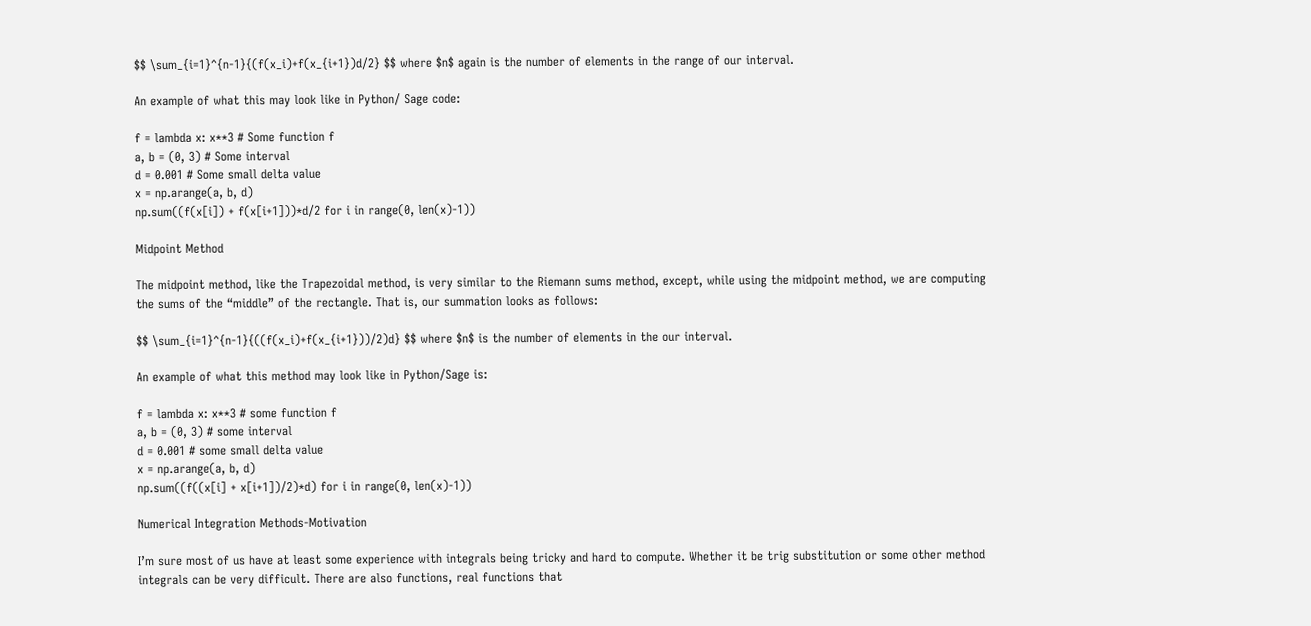$$ \sum_{i=1}^{n-1}{(f(x_i)+f(x_{i+1})d/2} $$ where $n$ again is the number of elements in the range of our interval.

An example of what this may look like in Python/ Sage code:

f = lambda x: x**3 # Some function f
a, b = (0, 3) # Some interval
d = 0.001 # Some small delta value
x = np.arange(a, b, d)
np.sum((f(x[i]) + f(x[i+1]))*d/2 for i in range(0, len(x)-1))

Midpoint Method

The midpoint method, like the Trapezoidal method, is very similar to the Riemann sums method, except, while using the midpoint method, we are computing the sums of the “middle” of the rectangle. That is, our summation looks as follows:

$$ \sum_{i=1}^{n-1}{((f(x_i)+f(x_{i+1}))/2)d} $$ where $n$ is the number of elements in the our interval.

An example of what this method may look like in Python/Sage is:

f = lambda x: x**3 # some function f
a, b = (0, 3) # some interval
d = 0.001 # some small delta value
x = np.arange(a, b, d)
np.sum((f((x[i] + x[i+1])/2)*d) for i in range(0, len(x)-1))

Numerical Integration Methods-Motivation

I’m sure most of us have at least some experience with integrals being tricky and hard to compute. Whether it be trig substitution or some other method integrals can be very difficult. There are also functions, real functions that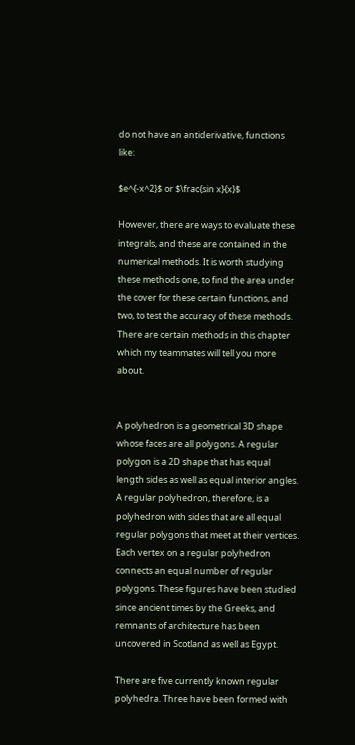do not have an antiderivative, functions like:

$e^{-x^2}$ or $\frac{sin x}{x}$

However, there are ways to evaluate these integrals, and these are contained in the numerical methods. It is worth studying these methods one, to find the area under the cover for these certain functions, and two, to test the accuracy of these methods. There are certain methods in this chapter which my teammates will tell you more about.


A polyhedron is a geometrical 3D shape whose faces are all polygons. A regular polygon is a 2D shape that has equal length sides as well as equal interior angles. A regular polyhedron, therefore, is a polyhedron with sides that are all equal regular polygons that meet at their vertices. Each vertex on a regular polyhedron connects an equal number of regular polygons. These figures have been studied since ancient times by the Greeks, and remnants of architecture has been uncovered in Scotland as well as Egypt.

There are five currently known regular polyhedra. Three have been formed with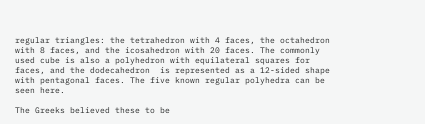regular triangles: the tetrahedron with 4 faces, the octahedron with 8 faces, and the icosahedron with 20 faces. The commonly used cube is also a polyhedron with equilateral squares for faces, and the dodecahedron  is represented as a 12-sided shape with pentagonal faces. The five known regular polyhedra can be seen here.

The Greeks believed these to be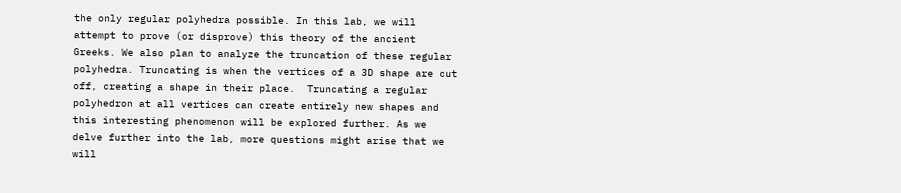the only regular polyhedra possible. In this lab, we will attempt to prove (or disprove) this theory of the ancient Greeks. We also plan to analyze the truncation of these regular polyhedra. Truncating is when the vertices of a 3D shape are cut off, creating a shape in their place.  Truncating a regular polyhedron at all vertices can create entirely new shapes and this interesting phenomenon will be explored further. As we delve further into the lab, more questions might arise that we will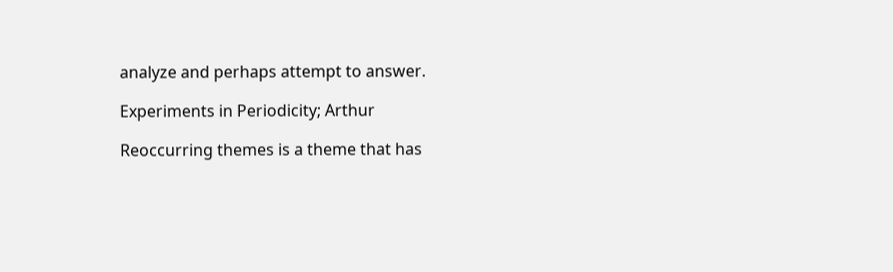analyze and perhaps attempt to answer.

Experiments in Periodicity; Arthur

Reoccurring themes is a theme that has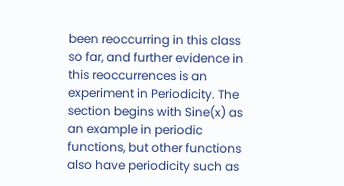been reoccurring in this class so far, and further evidence in this reoccurrences is an experiment in Periodicity. The section begins with Sine(x) as an example in periodic functions, but other functions also have periodicity such as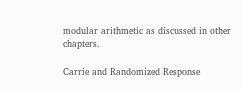modular arithmetic as discussed in other chapters.

Carrie and Randomized Response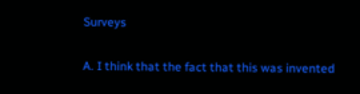Surveys

A. I think that the fact that this was invented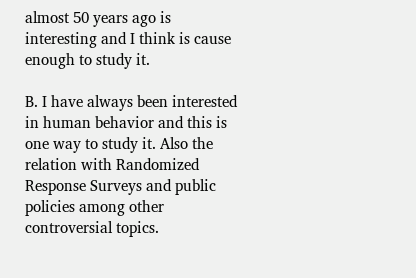almost 50 years ago is interesting and I think is cause enough to study it.

B. I have always been interested in human behavior and this is one way to study it. Also the relation with Randomized Response Surveys and public policies among other controversial topics.